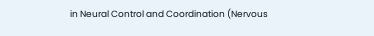in Neural Control and Coordination (Nervous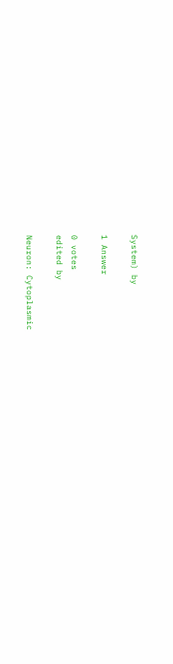System) by

1 Answer

0 votes
edited by

Neuron: Cytoplasmic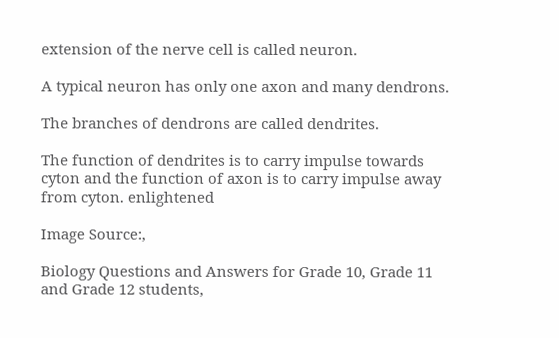extension of the nerve cell is called neuron.

A typical neuron has only one axon and many dendrons.

The branches of dendrons are called dendrites.

The function of dendrites is to carry impulse towards cyton and the function of axon is to carry impulse away from cyton. enlightened

Image Source:,

Biology Questions and Answers for Grade 10, Grade 11 and Grade 12 students,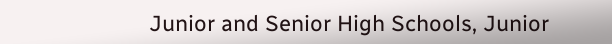Junior and Senior High Schools, Junior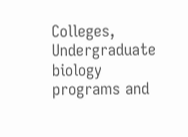Colleges, Undergraduate biology programs and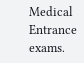Medical Entrance exams.